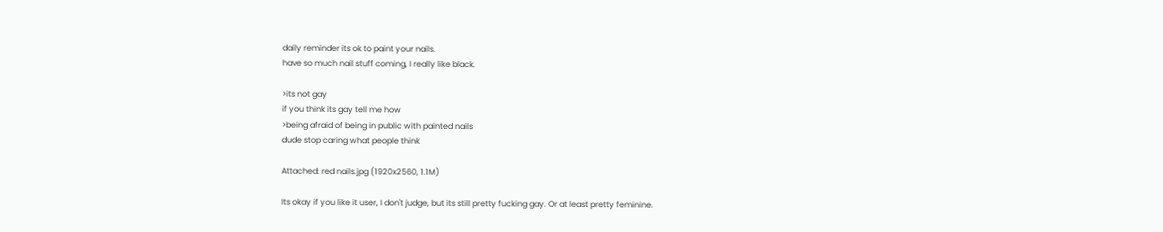daily reminder its ok to paint your nails.
have so much nail stuff coming, I really like black.

>its not gay
if you think its gay tell me how
>being afraid of being in public with painted nails
dude stop caring what people think

Attached: red nails.jpg (1920x2560, 1.1M)

Its okay if you like it user, I don't judge, but its still pretty fucking gay. Or at least pretty feminine.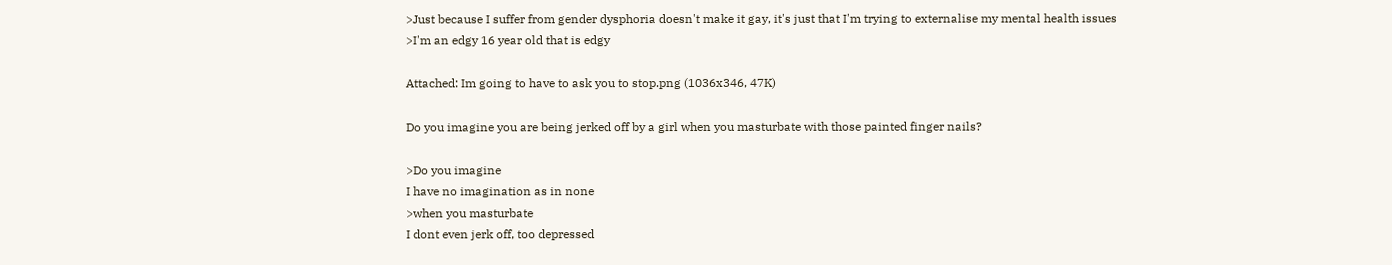>Just because I suffer from gender dysphoria doesn't make it gay, it's just that I'm trying to externalise my mental health issues
>I'm an edgy 16 year old that is edgy

Attached: Im going to have to ask you to stop.png (1036x346, 47K)

Do you imagine you are being jerked off by a girl when you masturbate with those painted finger nails?

>Do you imagine
I have no imagination as in none
>when you masturbate
I dont even jerk off, too depressed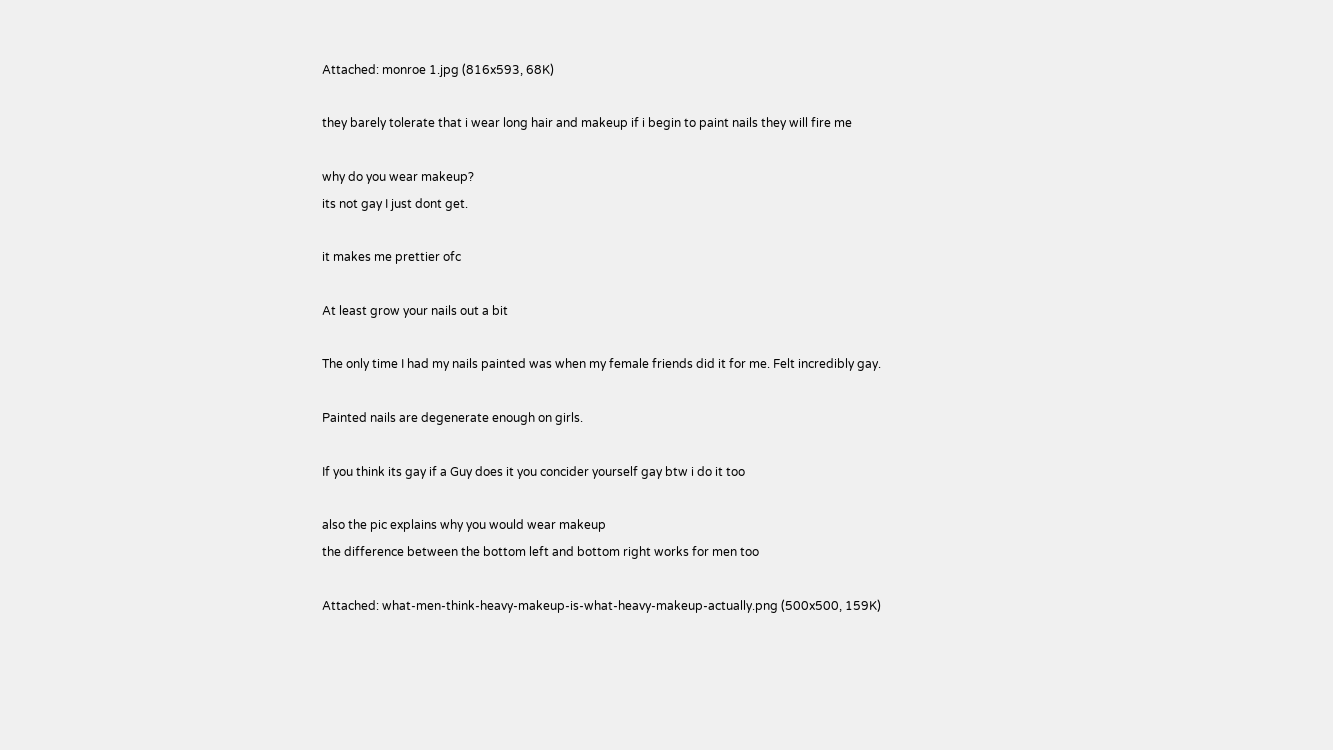Attached: monroe 1.jpg (816x593, 68K)

they barely tolerate that i wear long hair and makeup if i begin to paint nails they will fire me

why do you wear makeup?
its not gay I just dont get.

it makes me prettier ofc

At least grow your nails out a bit

The only time I had my nails painted was when my female friends did it for me. Felt incredibly gay.

Painted nails are degenerate enough on girls.

If you think its gay if a Guy does it you concider yourself gay btw i do it too

also the pic explains why you would wear makeup
the difference between the bottom left and bottom right works for men too

Attached: what-men-think-heavy-makeup-is-what-heavy-makeup-actually.png (500x500, 159K)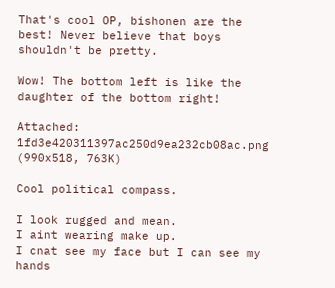That's cool OP, bishonen are the best! Never believe that boys shouldn't be pretty.

Wow! The bottom left is like the daughter of the bottom right!

Attached: 1fd3e420311397ac250d9ea232cb08ac.png (990x518, 763K)

Cool political compass.

I look rugged and mean.
I aint wearing make up.
I cnat see my face but I can see my hands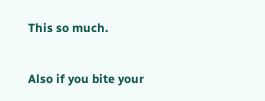This so much.

Also if you bite your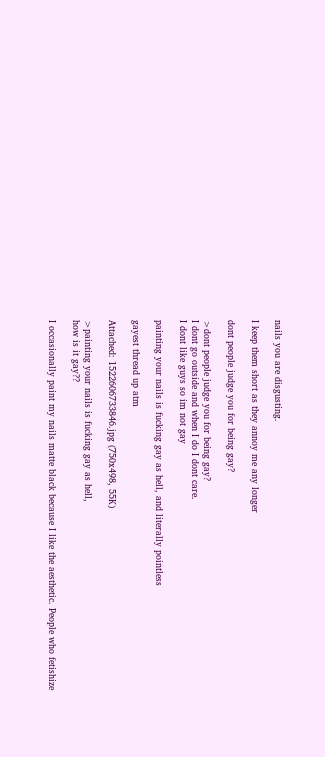nails you are disgusting.

I keep them short as they annoy me any longer

dont people judge you for being gay?

>dont people judge you for being gay?
I dont go outside and when I do I dont care.
I dont like guys so im not gay

painting your nails is fucking gay as hell, and literally pointless

gayest thread up atm

Attached: 1522606733846.jpg (750x498, 55K)

>painting your nails is fucking gay as hell,
how is it gay??

I occasionally paint my nails matte black because I like the aesthetic. People who fetishize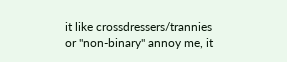it like crossdressers/trannies or "non-binary" annoy me, it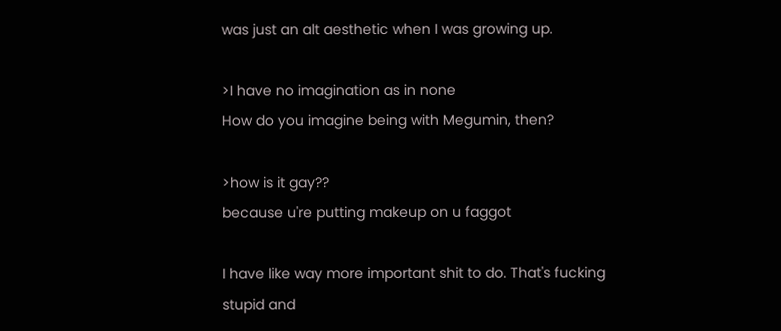was just an alt aesthetic when I was growing up.

>I have no imagination as in none
How do you imagine being with Megumin, then?

>how is it gay??
because u're putting makeup on u faggot

I have like way more important shit to do. That's fucking stupid and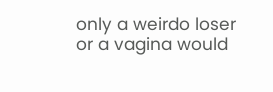only a weirdo loser or a vagina would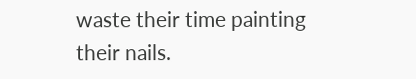waste their time painting their nails.